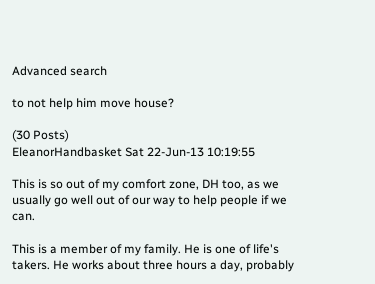Advanced search

to not help him move house?

(30 Posts)
EleanorHandbasket Sat 22-Jun-13 10:19:55

This is so out of my comfort zone, DH too, as we usually go well out of our way to help people if we can.

This is a member of my family. He is one of life's takers. He works about three hours a day, probably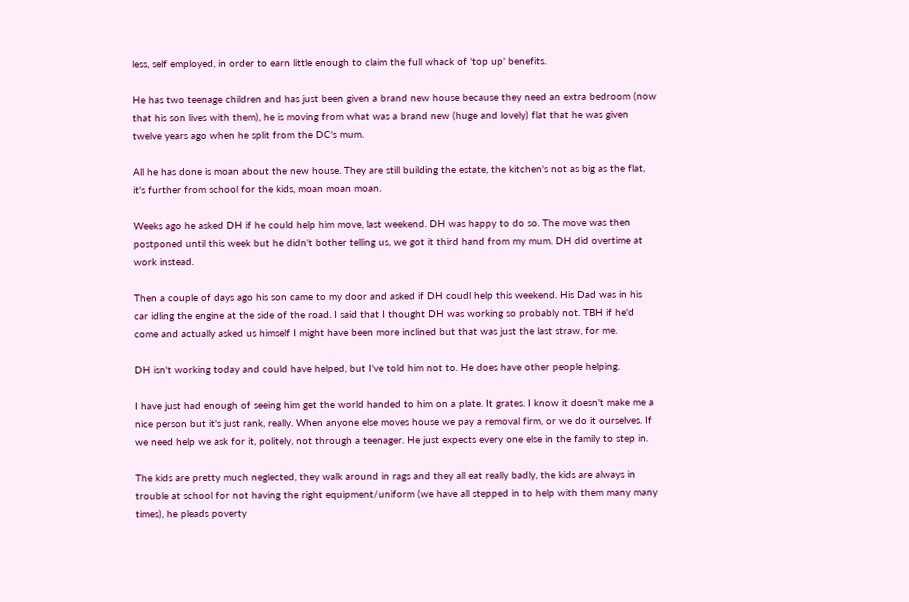less, self employed, in order to earn little enough to claim the full whack of 'top up' benefits.

He has two teenage children and has just been given a brand new house because they need an extra bedroom (now that his son lives with them), he is moving from what was a brand new (huge and lovely) flat that he was given twelve years ago when he split from the DC's mum.

All he has done is moan about the new house. They are still building the estate, the kitchen's not as big as the flat, it's further from school for the kids, moan moan moan.

Weeks ago he asked DH if he could help him move, last weekend. DH was happy to do so. The move was then postponed until this week but he didn't bother telling us, we got it third hand from my mum. DH did overtime at work instead.

Then a couple of days ago his son came to my door and asked if DH coudl help this weekend. His Dad was in his car idling the engine at the side of the road. I said that I thought DH was working so probably not. TBH if he'd come and actually asked us himself I might have been more inclined but that was just the last straw, for me.

DH isn't working today and could have helped, but I've told him not to. He does have other people helping.

I have just had enough of seeing him get the world handed to him on a plate. It grates. I know it doesn't make me a nice person but it's just rank, really. When anyone else moves house we pay a removal firm, or we do it ourselves. If we need help we ask for it, politely, not through a teenager. He just expects every one else in the family to step in.

The kids are pretty much neglected, they walk around in rags and they all eat really badly, the kids are always in trouble at school for not having the right equipment/uniform (we have all stepped in to help with them many many times), he pleads poverty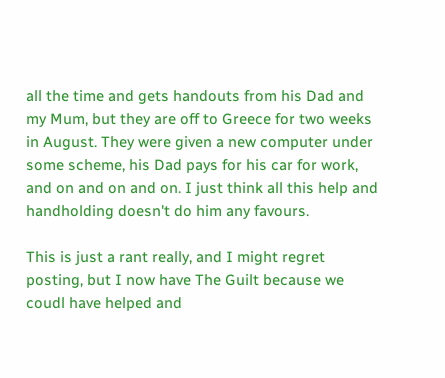all the time and gets handouts from his Dad and my Mum, but they are off to Greece for two weeks in August. They were given a new computer under some scheme, his Dad pays for his car for work, and on and on and on. I just think all this help and handholding doesn't do him any favours.

This is just a rant really, and I might regret posting, but I now have The Guilt because we coudl have helped and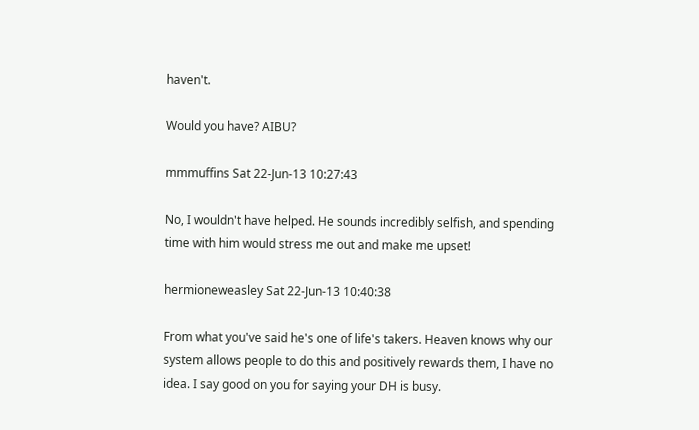haven't.

Would you have? AIBU?

mmmuffins Sat 22-Jun-13 10:27:43

No, I wouldn't have helped. He sounds incredibly selfish, and spending time with him would stress me out and make me upset!

hermioneweasley Sat 22-Jun-13 10:40:38

From what you've said he's one of life's takers. Heaven knows why our system allows people to do this and positively rewards them, I have no idea. I say good on you for saying your DH is busy.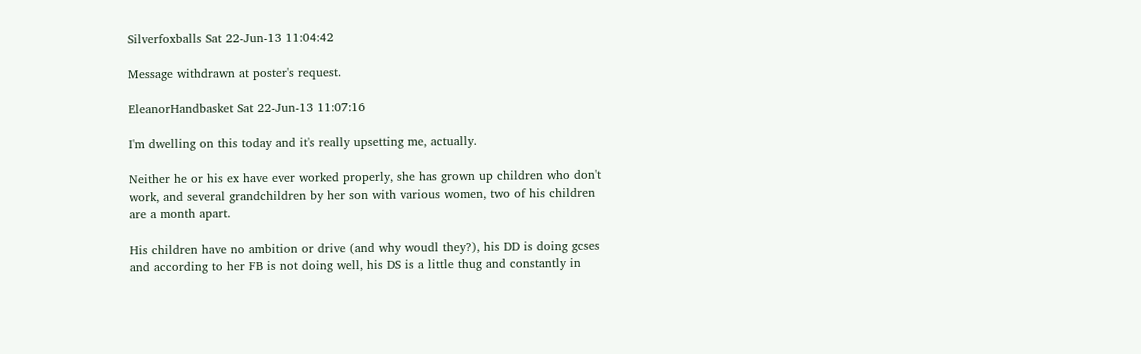Silverfoxballs Sat 22-Jun-13 11:04:42

Message withdrawn at poster's request.

EleanorHandbasket Sat 22-Jun-13 11:07:16

I'm dwelling on this today and it's really upsetting me, actually.

Neither he or his ex have ever worked properly, she has grown up children who don't work, and several grandchildren by her son with various women, two of his children are a month apart.

His children have no ambition or drive (and why woudl they?), his DD is doing gcses and according to her FB is not doing well, his DS is a little thug and constantly in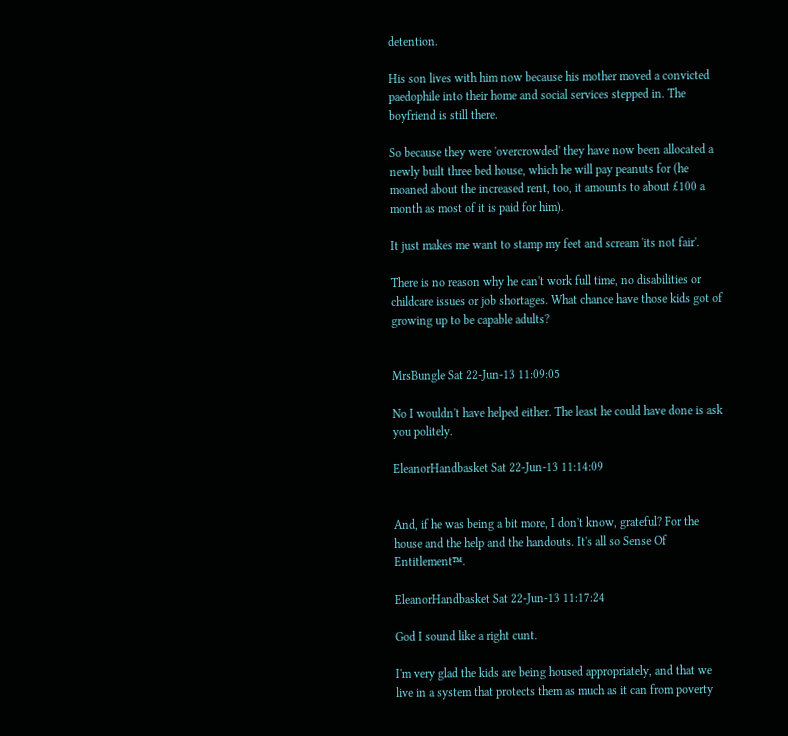detention.

His son lives with him now because his mother moved a convicted paedophile into their home and social services stepped in. The boyfriend is still there.

So because they were 'overcrowded' they have now been allocated a newly built three bed house, which he will pay peanuts for (he moaned about the increased rent, too, it amounts to about £100 a month as most of it is paid for him).

It just makes me want to stamp my feet and scream 'its not fair'.

There is no reason why he can't work full time, no disabilities or childcare issues or job shortages. What chance have those kids got of growing up to be capable adults?


MrsBungle Sat 22-Jun-13 11:09:05

No I wouldn't have helped either. The least he could have done is ask you politely.

EleanorHandbasket Sat 22-Jun-13 11:14:09


And, if he was being a bit more, I don't know, grateful? For the house and the help and the handouts. It's all so Sense Of Entitlement™.

EleanorHandbasket Sat 22-Jun-13 11:17:24

God I sound like a right cunt.

I'm very glad the kids are being housed appropriately, and that we live in a system that protects them as much as it can from poverty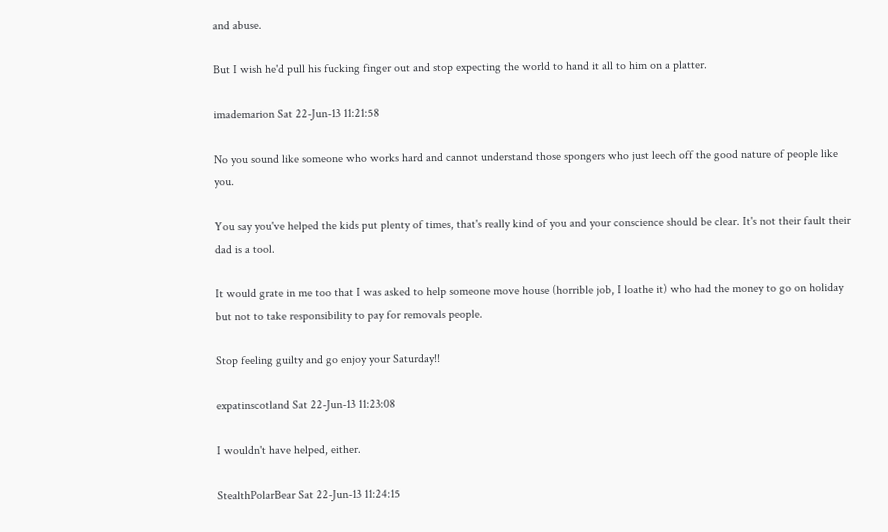and abuse.

But I wish he'd pull his fucking finger out and stop expecting the world to hand it all to him on a platter.

imademarion Sat 22-Jun-13 11:21:58

No you sound like someone who works hard and cannot understand those spongers who just leech off the good nature of people like you.

You say you've helped the kids put plenty of times, that's really kind of you and your conscience should be clear. It's not their fault their dad is a tool.

It would grate in me too that I was asked to help someone move house (horrible job, I loathe it) who had the money to go on holiday but not to take responsibility to pay for removals people.

Stop feeling guilty and go enjoy your Saturday!!

expatinscotland Sat 22-Jun-13 11:23:08

I wouldn't have helped, either.

StealthPolarBear Sat 22-Jun-13 11:24:15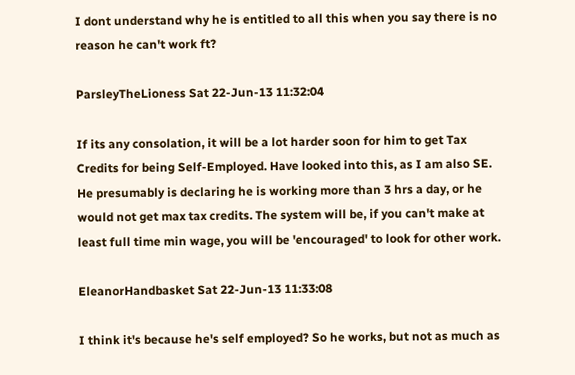I dont understand why he is entitled to all this when you say there is no reason he can't work ft?

ParsleyTheLioness Sat 22-Jun-13 11:32:04

If its any consolation, it will be a lot harder soon for him to get Tax Credits for being Self-Employed. Have looked into this, as I am also SE. He presumably is declaring he is working more than 3 hrs a day, or he would not get max tax credits. The system will be, if you can't make at least full time min wage, you will be 'encouraged' to look for other work.

EleanorHandbasket Sat 22-Jun-13 11:33:08

I think it's because he's self employed? So he works, but not as much as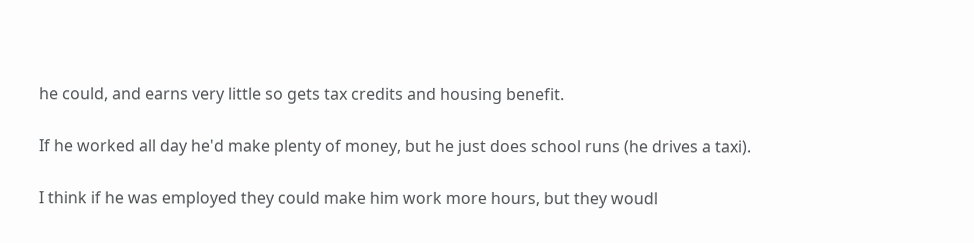he could, and earns very little so gets tax credits and housing benefit.

If he worked all day he'd make plenty of money, but he just does school runs (he drives a taxi).

I think if he was employed they could make him work more hours, but they woudl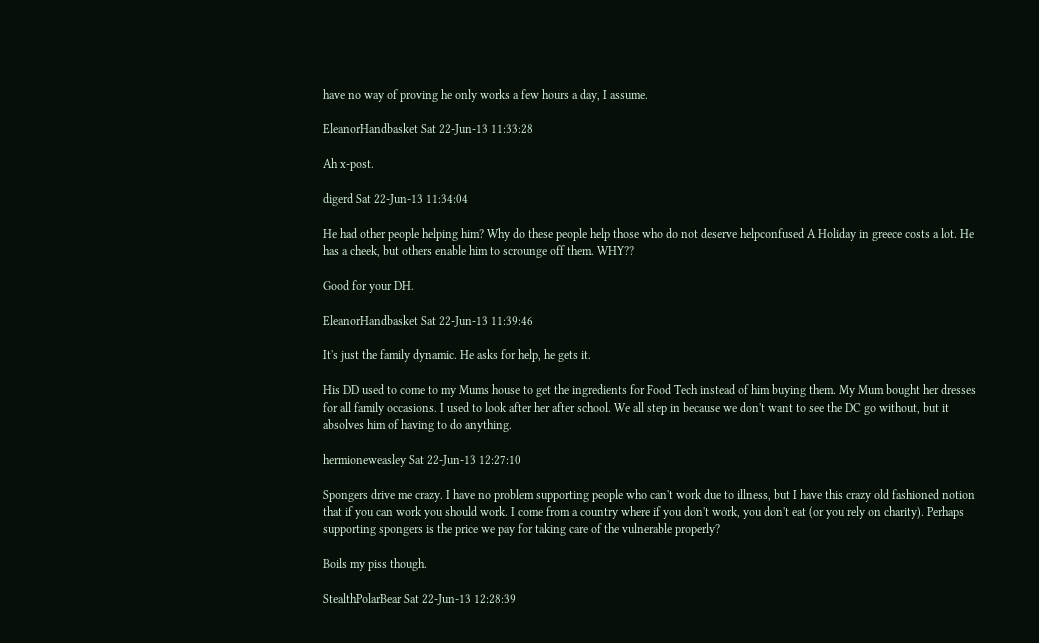have no way of proving he only works a few hours a day, I assume.

EleanorHandbasket Sat 22-Jun-13 11:33:28

Ah x-post.

digerd Sat 22-Jun-13 11:34:04

He had other people helping him? Why do these people help those who do not deserve helpconfused A Holiday in greece costs a lot. He has a cheek, but others enable him to scrounge off them. WHY??

Good for your DH.

EleanorHandbasket Sat 22-Jun-13 11:39:46

It's just the family dynamic. He asks for help, he gets it.

His DD used to come to my Mums house to get the ingredients for Food Tech instead of him buying them. My Mum bought her dresses for all family occasions. I used to look after her after school. We all step in because we don't want to see the DC go without, but it absolves him of having to do anything.

hermioneweasley Sat 22-Jun-13 12:27:10

Spongers drive me crazy. I have no problem supporting people who can't work due to illness, but I have this crazy old fashioned notion that if you can work you should work. I come from a country where if you don't work, you don't eat (or you rely on charity). Perhaps supporting spongers is the price we pay for taking care of the vulnerable properly?

Boils my piss though.

StealthPolarBear Sat 22-Jun-13 12:28:39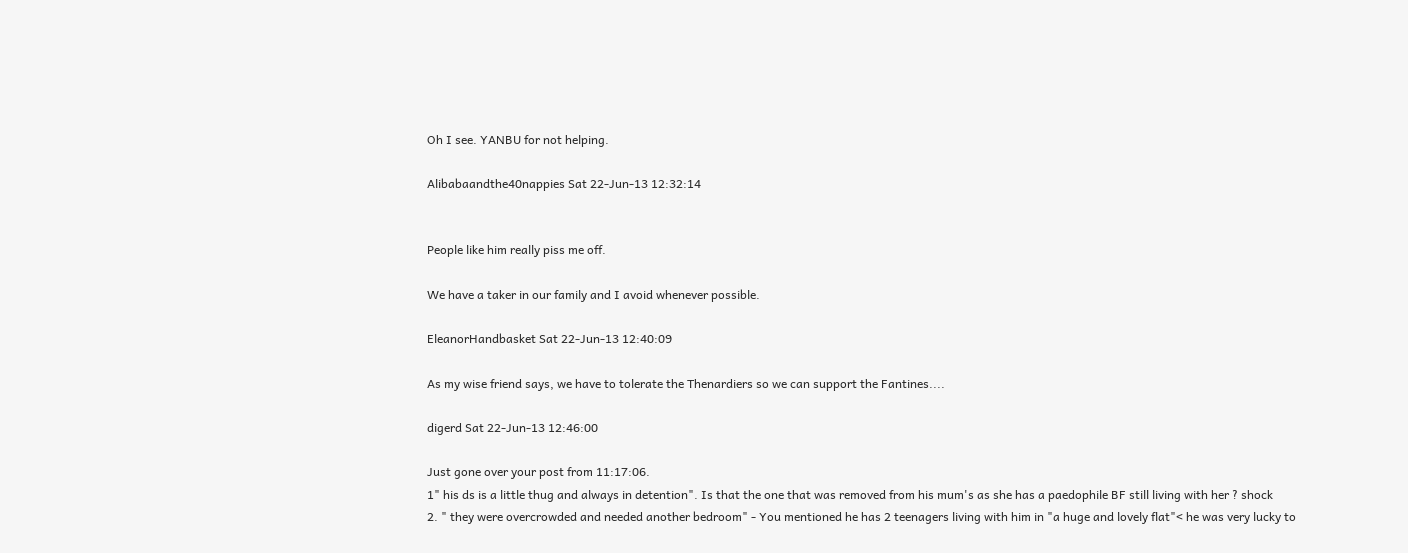Oh I see. YANBU for not helping.

Alibabaandthe40nappies Sat 22-Jun-13 12:32:14


People like him really piss me off.

We have a taker in our family and I avoid whenever possible.

EleanorHandbasket Sat 22-Jun-13 12:40:09

As my wise friend says, we have to tolerate the Thenardiers so we can support the Fantines....

digerd Sat 22-Jun-13 12:46:00

Just gone over your post from 11:17:06.
1" his ds is a little thug and always in detention". Is that the one that was removed from his mum's as she has a paedophile BF still living with her ? shock
2. " they were overcrowded and needed another bedroom" - You mentioned he has 2 teenagers living with him in "a huge and lovely flat"< he was very lucky to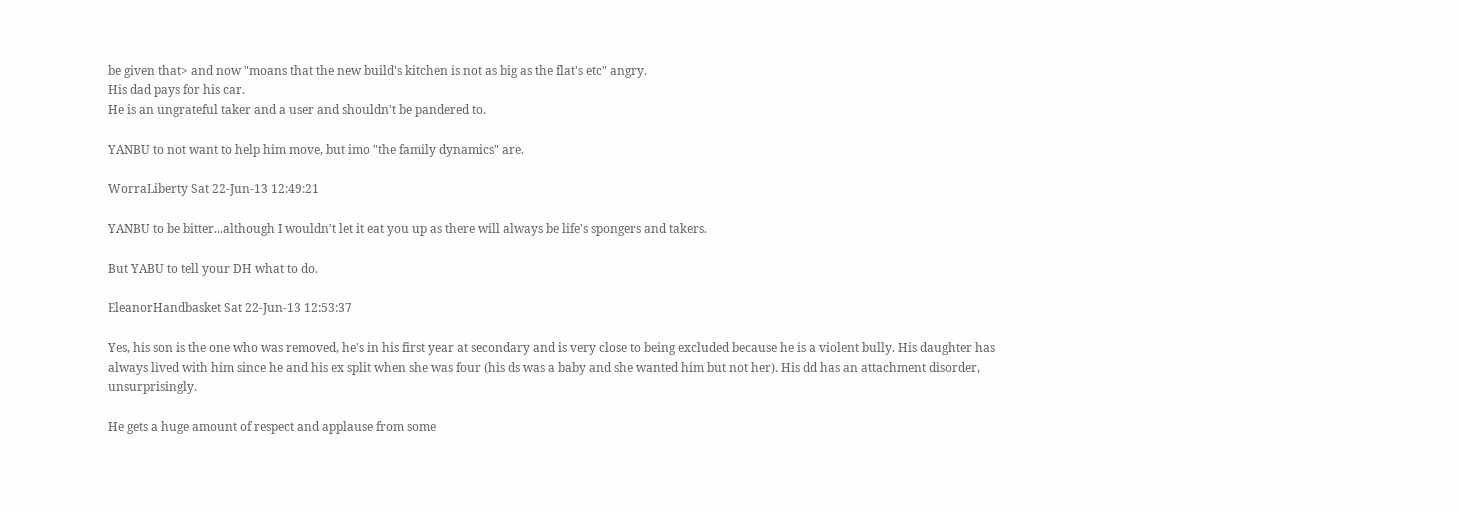be given that> and now "moans that the new build's kitchen is not as big as the flat's etc" angry.
His dad pays for his car.
He is an ungrateful taker and a user and shouldn't be pandered to.

YANBU to not want to help him move, but imo "the family dynamics" are.

WorraLiberty Sat 22-Jun-13 12:49:21

YANBU to be bitter...although I wouldn't let it eat you up as there will always be life's spongers and takers.

But YABU to tell your DH what to do.

EleanorHandbasket Sat 22-Jun-13 12:53:37

Yes, his son is the one who was removed, he's in his first year at secondary and is very close to being excluded because he is a violent bully. His daughter has always lived with him since he and his ex split when she was four (his ds was a baby and she wanted him but not her). His dd has an attachment disorder, unsurprisingly.

He gets a huge amount of respect and applause from some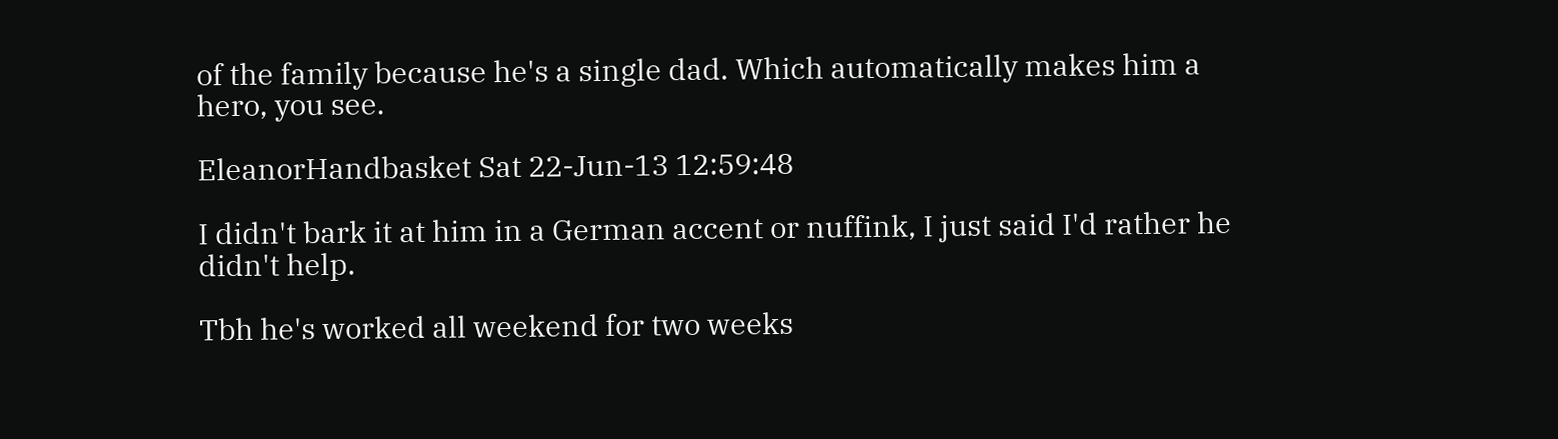of the family because he's a single dad. Which automatically makes him a hero, you see.

EleanorHandbasket Sat 22-Jun-13 12:59:48

I didn't bark it at him in a German accent or nuffink, I just said I'd rather he didn't help.

Tbh he's worked all weekend for two weeks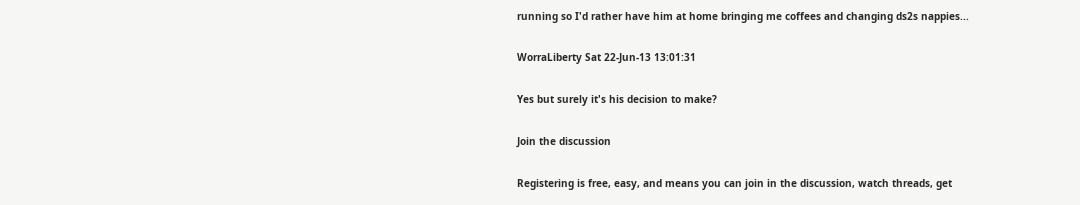running so I'd rather have him at home bringing me coffees and changing ds2s nappies...

WorraLiberty Sat 22-Jun-13 13:01:31

Yes but surely it's his decision to make?

Join the discussion

Registering is free, easy, and means you can join in the discussion, watch threads, get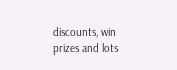discounts, win prizes and lots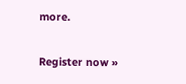more.

Register now »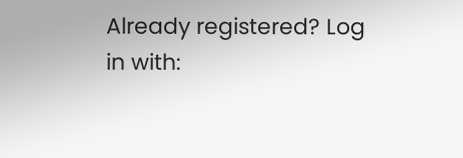Already registered? Log in with: